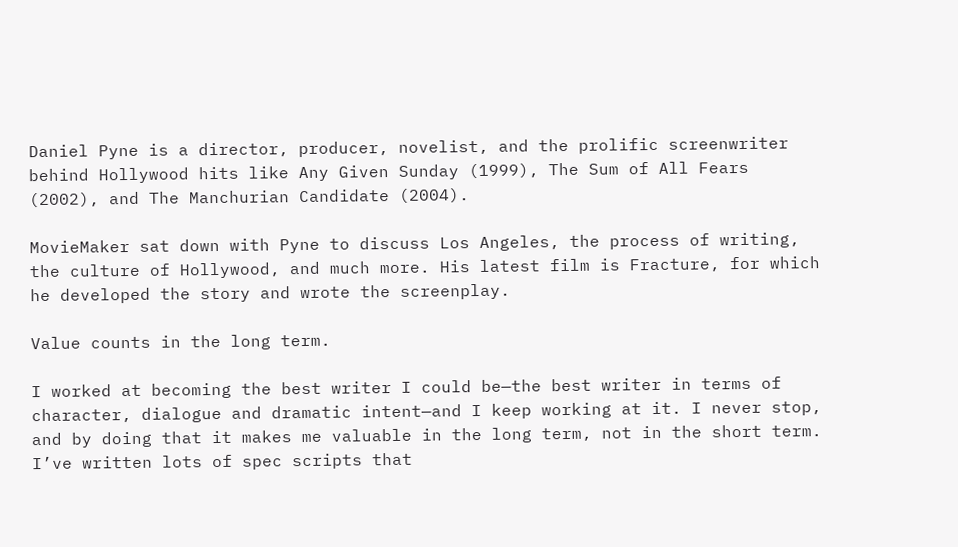Daniel Pyne is a director, producer, novelist, and the prolific screenwriter behind Hollywood hits like Any Given Sunday (1999), The Sum of All Fears (2002), and The Manchurian Candidate (2004).

MovieMaker sat down with Pyne to discuss Los Angeles, the process of writing, the culture of Hollywood, and much more. His latest film is Fracture, for which he developed the story and wrote the screenplay.

Value counts in the long term.

I worked at becoming the best writer I could be—the best writer in terms of character, dialogue and dramatic intent—and I keep working at it. I never stop, and by doing that it makes me valuable in the long term, not in the short term. I’ve written lots of spec scripts that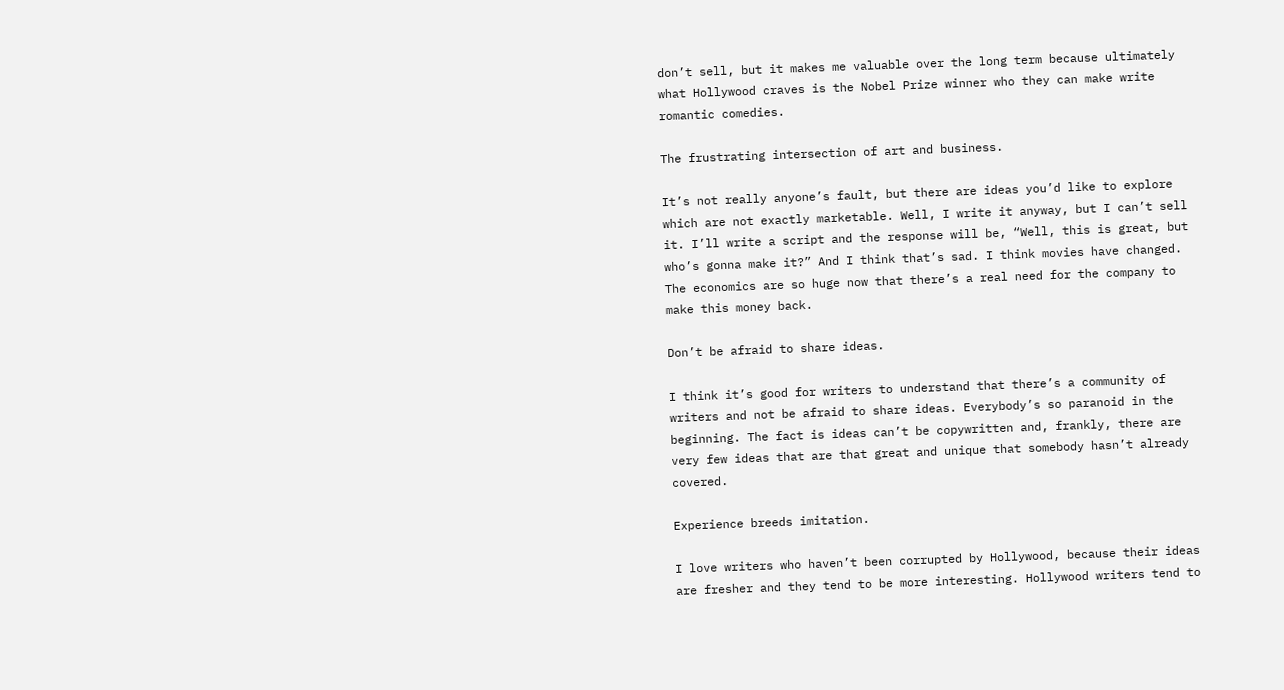don’t sell, but it makes me valuable over the long term because ultimately what Hollywood craves is the Nobel Prize winner who they can make write romantic comedies.

The frustrating intersection of art and business.

It’s not really anyone’s fault, but there are ideas you’d like to explore which are not exactly marketable. Well, I write it anyway, but I can’t sell it. I’ll write a script and the response will be, “Well, this is great, but who’s gonna make it?” And I think that’s sad. I think movies have changed. The economics are so huge now that there’s a real need for the company to make this money back.

Don’t be afraid to share ideas.

I think it’s good for writers to understand that there’s a community of writers and not be afraid to share ideas. Everybody’s so paranoid in the beginning. The fact is ideas can’t be copywritten and, frankly, there are very few ideas that are that great and unique that somebody hasn’t already covered.

Experience breeds imitation.

I love writers who haven’t been corrupted by Hollywood, because their ideas are fresher and they tend to be more interesting. Hollywood writers tend to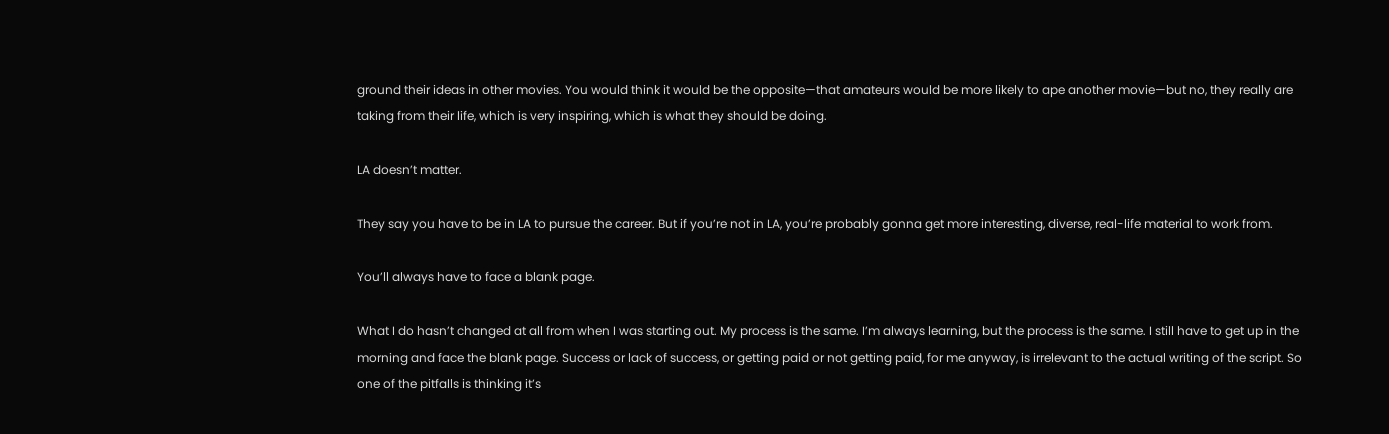ground their ideas in other movies. You would think it would be the opposite—that amateurs would be more likely to ape another movie—but no, they really are taking from their life, which is very inspiring, which is what they should be doing.

LA doesn’t matter.

They say you have to be in LA to pursue the career. But if you’re not in LA, you’re probably gonna get more interesting, diverse, real-life material to work from.

You’ll always have to face a blank page.

What I do hasn’t changed at all from when I was starting out. My process is the same. I’m always learning, but the process is the same. I still have to get up in the morning and face the blank page. Success or lack of success, or getting paid or not getting paid, for me anyway, is irrelevant to the actual writing of the script. So one of the pitfalls is thinking it’s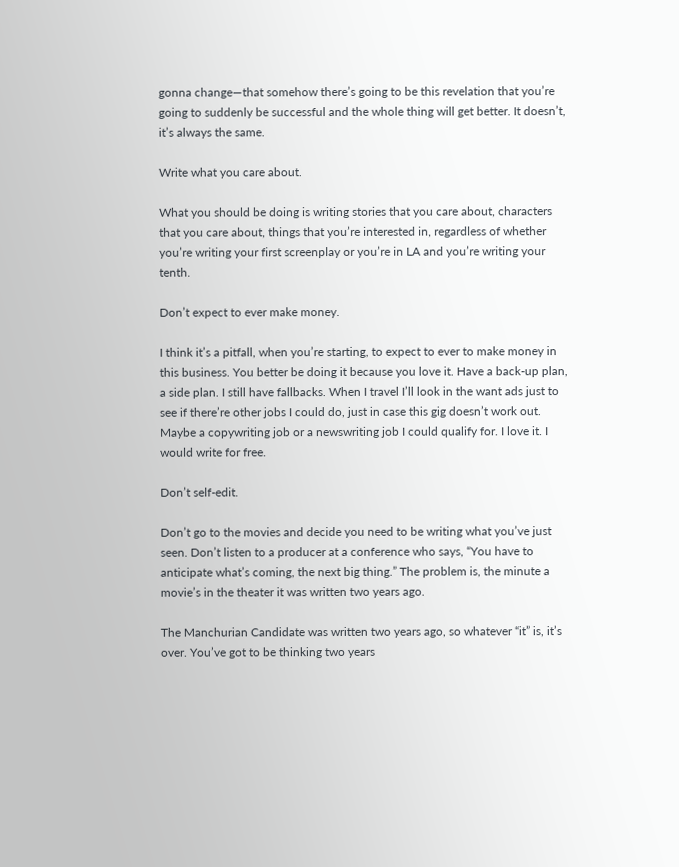gonna change—that somehow there’s going to be this revelation that you’re going to suddenly be successful and the whole thing will get better. It doesn’t, it’s always the same.

Write what you care about.

What you should be doing is writing stories that you care about, characters that you care about, things that you’re interested in, regardless of whether you’re writing your first screenplay or you’re in LA and you’re writing your tenth.

Don’t expect to ever make money.

I think it’s a pitfall, when you’re starting, to expect to ever to make money in this business. You better be doing it because you love it. Have a back-up plan, a side plan. I still have fallbacks. When I travel I’ll look in the want ads just to see if there’re other jobs I could do, just in case this gig doesn’t work out. Maybe a copywriting job or a newswriting job I could qualify for. I love it. I would write for free.

Don’t self-edit.

Don’t go to the movies and decide you need to be writing what you’ve just seen. Don’t listen to a producer at a conference who says, “You have to anticipate what’s coming, the next big thing.” The problem is, the minute a movie’s in the theater it was written two years ago.

The Manchurian Candidate was written two years ago, so whatever “it” is, it’s over. You’ve got to be thinking two years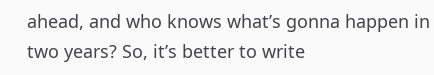ahead, and who knows what’s gonna happen in two years? So, it’s better to write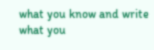what you know and write what you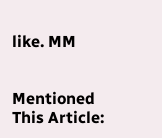like. MM


Mentioned This Article: